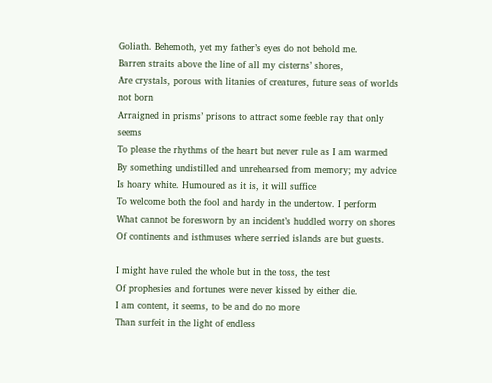Goliath. Behemoth, yet my father’s eyes do not behold me.
Barren straits above the line of all my cisterns’ shores,
Are crystals, porous with litanies of creatures, future seas of worlds not born
Arraigned in prisms’ prisons to attract some feeble ray that only seems
To please the rhythms of the heart but never rule as I am warmed
By something undistilled and unrehearsed from memory; my advice
Is hoary white. Humoured as it is, it will suffice
To welcome both the fool and hardy in the undertow. I perform
What cannot be foresworn by an incident’s huddled worry on shores
Of continents and isthmuses where serried islands are but guests.

I might have ruled the whole but in the toss, the test
Of prophesies and fortunes were never kissed by either die.
I am content, it seems, to be and do no more
Than surfeit in the light of endless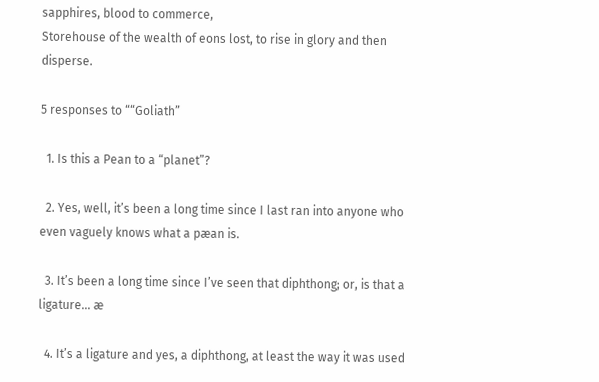sapphires, blood to commerce,
Storehouse of the wealth of eons lost, to rise in glory and then disperse.

5 responses to ““Goliath”

  1. Is this a Pean to a “planet”?

  2. Yes, well, it’s been a long time since I last ran into anyone who even vaguely knows what a pæan is.

  3. It’s been a long time since I’ve seen that diphthong; or, is that a ligature… æ

  4. It’s a ligature and yes, a diphthong, at least the way it was used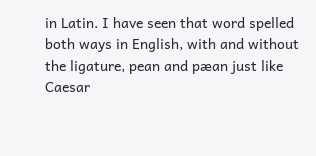in Latin. I have seen that word spelled both ways in English, with and without the ligature, pean and pæan just like Caesar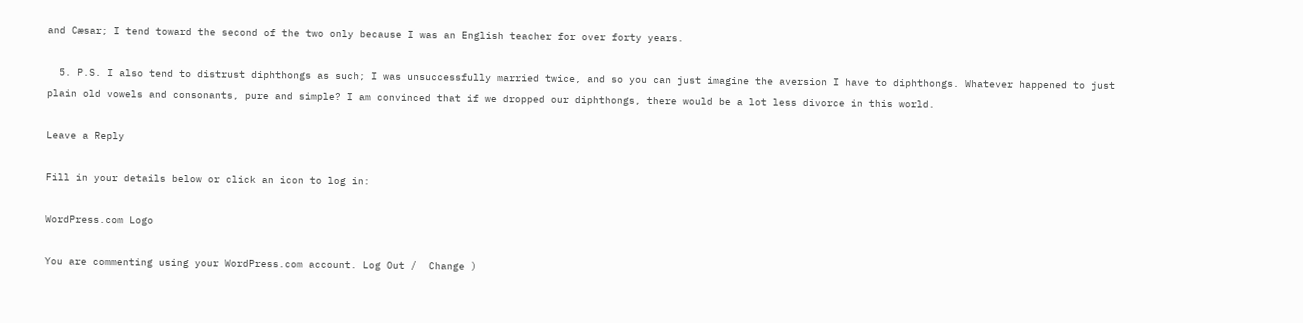and Cæsar; I tend toward the second of the two only because I was an English teacher for over forty years.

  5. P.S. I also tend to distrust diphthongs as such; I was unsuccessfully married twice, and so you can just imagine the aversion I have to diphthongs. Whatever happened to just plain old vowels and consonants, pure and simple? I am convinced that if we dropped our diphthongs, there would be a lot less divorce in this world.

Leave a Reply

Fill in your details below or click an icon to log in:

WordPress.com Logo

You are commenting using your WordPress.com account. Log Out /  Change )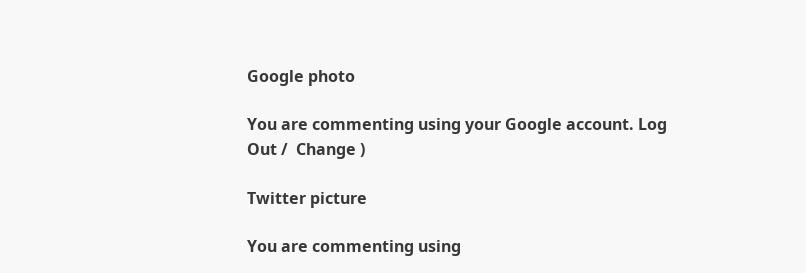Google photo

You are commenting using your Google account. Log Out /  Change )

Twitter picture

You are commenting using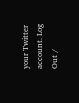your Twitter account. Log Out /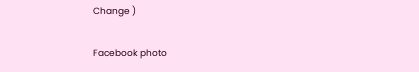Change )

Facebook photo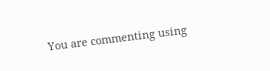You are commenting using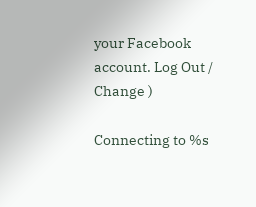your Facebook account. Log Out /  Change )

Connecting to %s